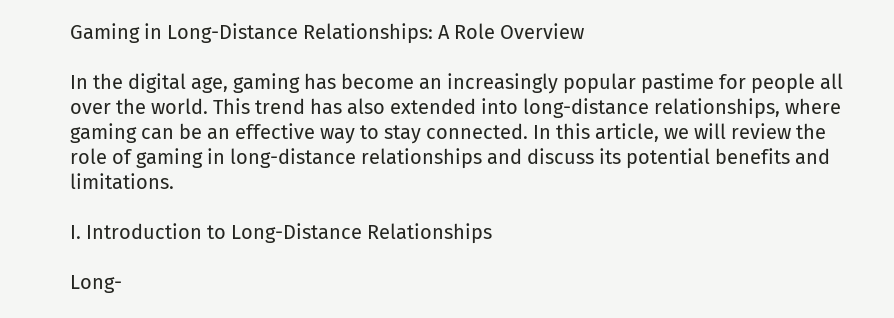Gaming in Long-Distance Relationships: A Role Overview

In the digital age, gaming has become an increasingly popular pastime for people all over the world. This trend has also extended into long-distance relationships, where gaming can be an effective way to stay connected. In this article, we will review the role of gaming in long-distance relationships and discuss its potential benefits and limitations.

I. Introduction to Long-Distance Relationships

Long-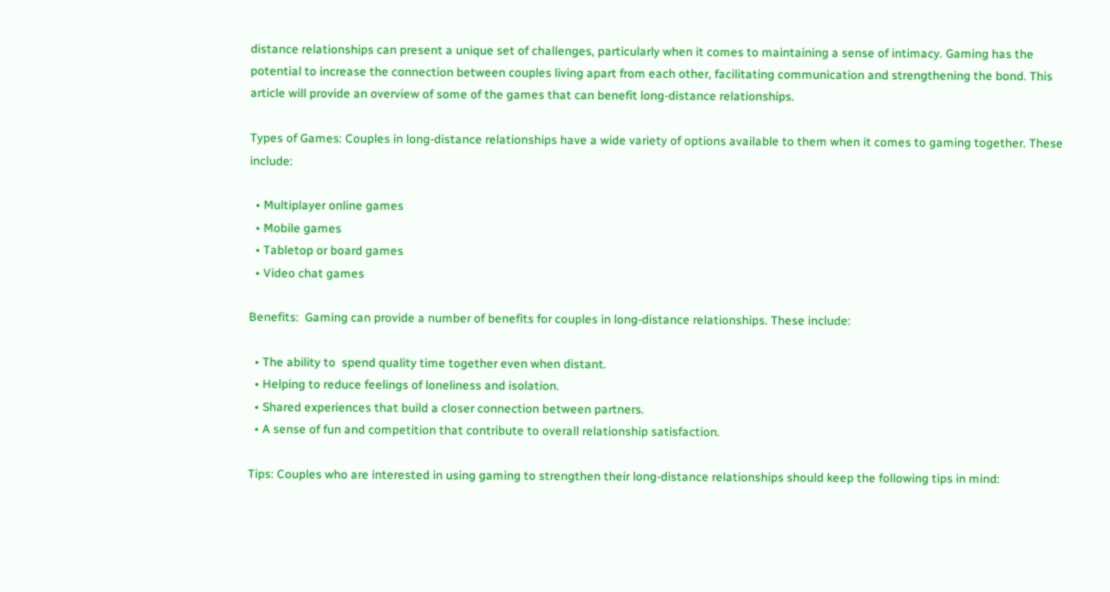distance relationships can present a unique set of challenges, particularly when it comes to maintaining a sense of intimacy. Gaming has the potential to increase the connection between couples living apart from each other, facilitating communication and strengthening the bond. This article will provide an overview of some of the games that can benefit long-distance relationships.

Types of Games: Couples in long-distance relationships have a wide variety of options available to them when it comes to gaming together. These include:

  • Multiplayer online games
  • Mobile games
  • Tabletop or board games
  • Video chat games

Benefits:  Gaming can provide a number of benefits for couples in long-distance relationships. These include:

  • The ability to  spend quality time together even when distant.
  • Helping to reduce feelings of loneliness and isolation.
  • Shared experiences that build a closer connection between partners.
  • A sense of fun and competition that contribute to overall relationship satisfaction.

Tips: Couples who are interested in using gaming to strengthen their long-distance relationships should keep the following tips in mind: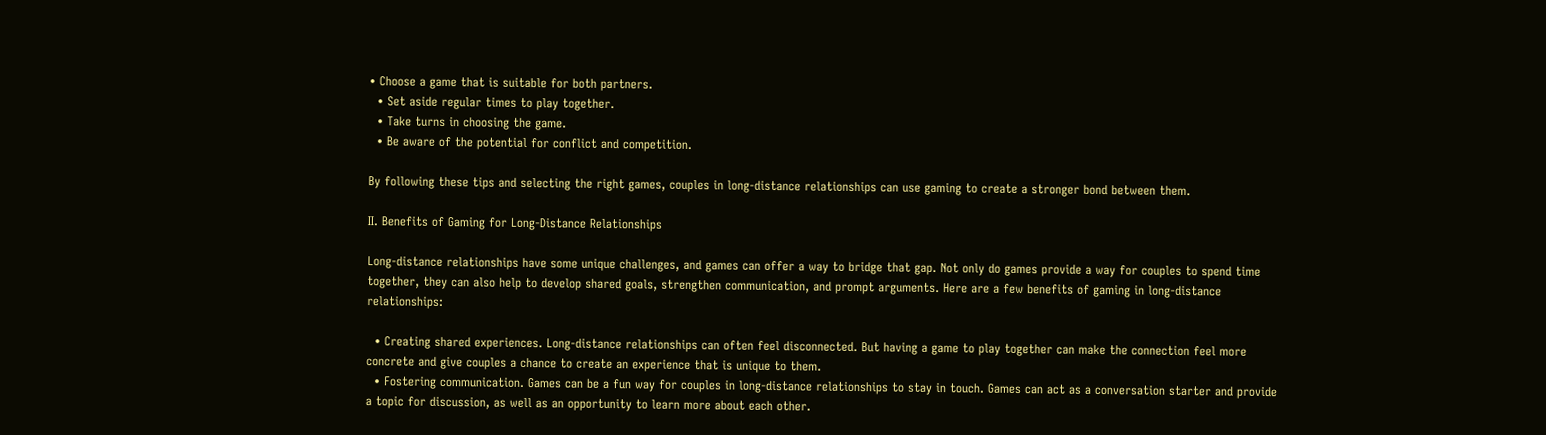• Choose a game that is suitable for both partners.
  • Set aside regular times to play together.
  • Take turns in choosing the game.
  • Be aware of the potential for conflict and competition.

By following these tips and selecting the right games, couples in long-distance relationships can use gaming to create a stronger bond between them.

II. Benefits of Gaming for Long-Distance Relationships

Long-distance relationships have some unique challenges, and games can offer a way to bridge that gap. Not only do games provide a way for couples to spend time together, they can also help to develop shared goals, strengthen communication, and prompt arguments. Here are a few benefits of gaming in long-distance relationships:

  • Creating shared experiences. Long-distance relationships can often feel disconnected. But having a game to play together can make the connection feel more concrete and give couples a chance to create an experience that is unique to them.
  • Fostering communication. Games can be a fun way for couples in long-distance relationships to stay in touch. Games can act as a conversation starter and provide a topic for discussion, as well as an opportunity to learn more about each other.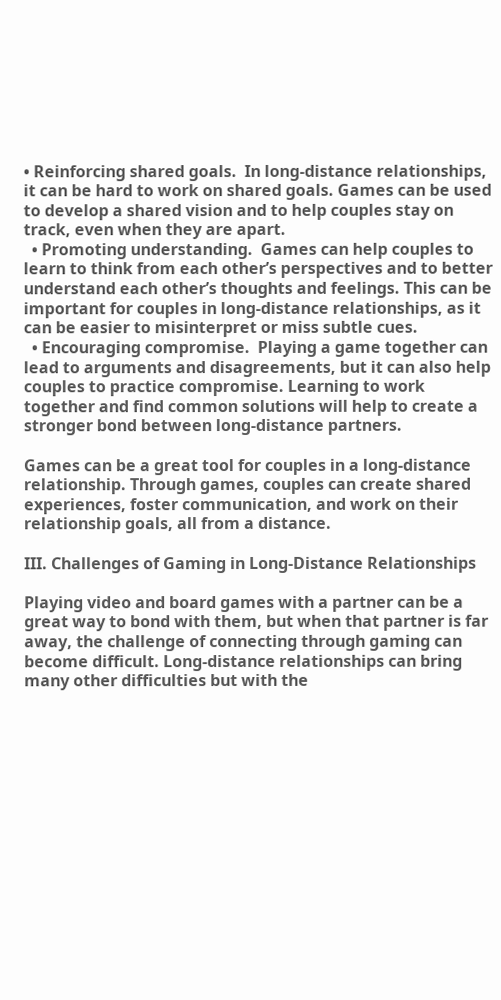• Reinforcing shared goals.  In long-distance relationships, it can be hard to work on shared goals. Games can be used to develop a shared vision and to help couples stay on track, even when they are apart.
  • Promoting understanding.  Games can help couples to learn to think from each other’s perspectives and to better understand each other’s thoughts and feelings. This can be important for couples in long-distance relationships, as it can be easier to misinterpret or miss subtle cues.
  • Encouraging compromise.  Playing a game together can lead to arguments and disagreements, but it can also help couples to practice compromise. Learning to work together and find common solutions will help to create a stronger bond between long-distance partners.

Games can be a great tool for couples in a long-distance relationship. Through games, couples can create shared experiences, foster communication, and work on their relationship goals, all from a distance.

III. Challenges of Gaming in Long-Distance Relationships

Playing video and board games with a partner can be a great way to bond with them, but when that partner is far away, the challenge of connecting through gaming can become difficult. Long-distance relationships can bring many other difficulties but with the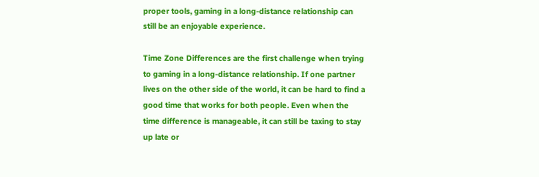proper tools, gaming in a long-distance relationship can still be an enjoyable experience.

Time Zone Differences are the first challenge when trying to gaming in a long-distance relationship. If one partner lives on the other side of the world, it can be hard to find a good time that works for both people. Even when the time difference is manageable, it can still be taxing to stay up late or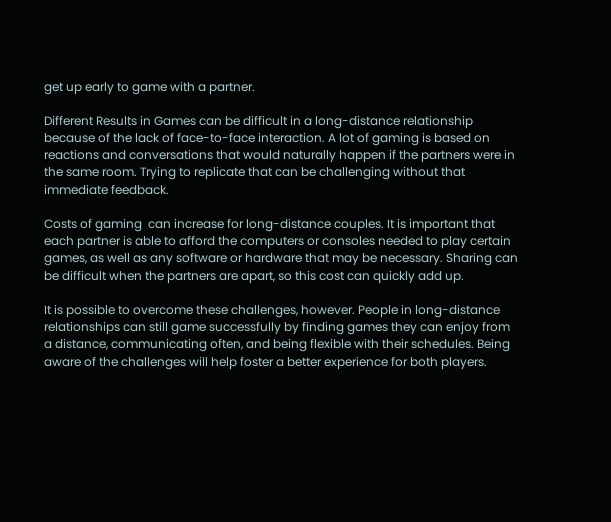get up early to game with a partner.

Different Results in Games can be difficult in a long-distance relationship because of the lack of face-to-face interaction. A lot of gaming is based on reactions and conversations that would naturally happen if the partners were in the same room. Trying to replicate that can be challenging without that immediate feedback.

Costs of gaming  can increase for long-distance couples. It is important that each partner is able to afford the computers or consoles needed to play certain games, as well as any software or hardware that may be necessary. Sharing can be difficult when the partners are apart, so this cost can quickly add up.

It is possible to overcome these challenges, however. People in long-distance relationships can still game successfully by finding games they can enjoy from a distance, communicating often, and being flexible with their schedules. Being aware of the challenges will help foster a better experience for both players.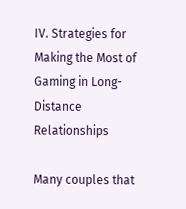IV. Strategies for Making the Most of Gaming in Long-Distance Relationships

Many couples that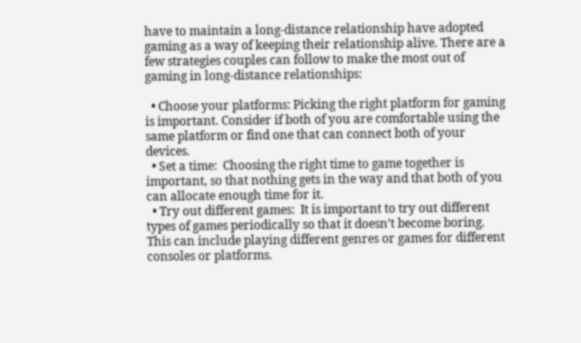have to maintain a long-distance relationship have adopted gaming as a way of keeping their relationship alive. There are a few strategies couples can follow to make the most out of gaming in long-distance relationships:

  • Choose your platforms: Picking the right platform for gaming is important. Consider if both of you are comfortable using the same platform or find one that can connect both of your devices.
  • Set a time:  Choosing the right time to game together is important, so that nothing gets in the way and that both of you can allocate enough time for it.
  • Try out different games:  It is important to try out different types of games periodically so that it doesn’t become boring. This can include playing different genres or games for different consoles or platforms.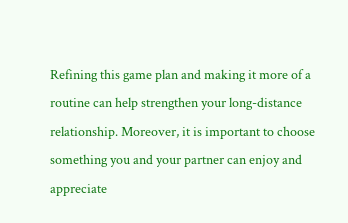Refining this game plan and making it more of a routine can help strengthen your long-distance relationship. Moreover, it is important to choose something you and your partner can enjoy and appreciate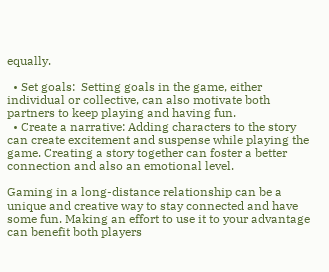equally.

  • Set goals:  Setting goals in the game, either individual or collective, can also motivate both partners to keep playing and having fun.
  • Create a narrative: Adding characters to the story can create excitement and suspense while playing the game. Creating a story together can foster a better connection and also an emotional level.

Gaming in a long-distance relationship can be a unique and creative way to stay connected and have some fun. Making an effort to use it to your advantage can benefit both players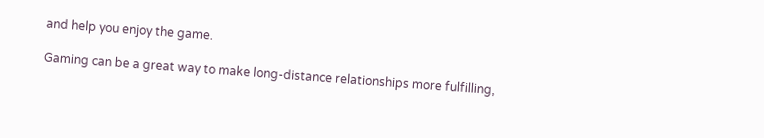and help you enjoy the game.

Gaming can be a great way to make long-distance relationships more fulfilling,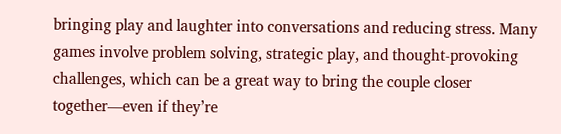bringing play and laughter into conversations and reducing stress. Many games involve problem solving, strategic play, and thought-provoking challenges, which can be a great way to bring the couple closer together—even if they’re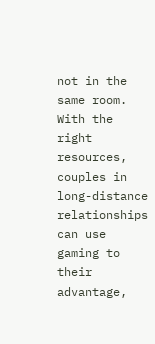not in the same room. With the right resources, couples in long-distance relationships can use gaming to their advantage,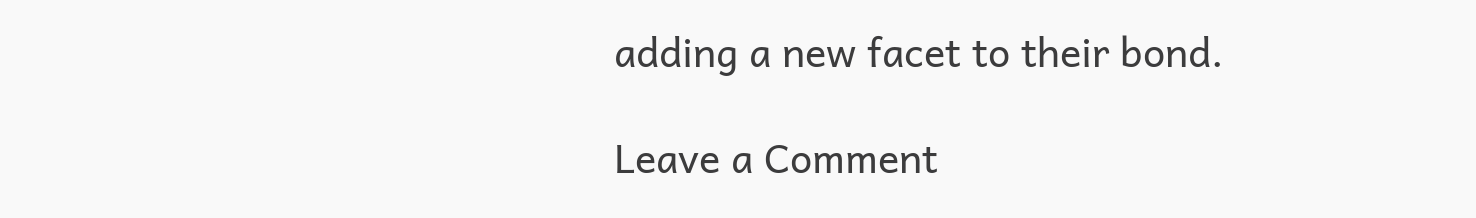adding a new facet to their bond.

Leave a Comment